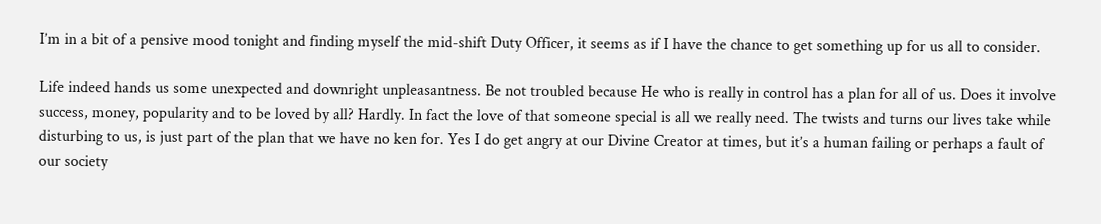I’m in a bit of a pensive mood tonight and finding myself the mid-shift Duty Officer, it seems as if I have the chance to get something up for us all to consider.

Life indeed hands us some unexpected and downright unpleasantness. Be not troubled because He who is really in control has a plan for all of us. Does it involve success, money, popularity and to be loved by all? Hardly. In fact the love of that someone special is all we really need. The twists and turns our lives take while disturbing to us, is just part of the plan that we have no ken for. Yes I do get angry at our Divine Creator at times, but it’s a human failing or perhaps a fault of our society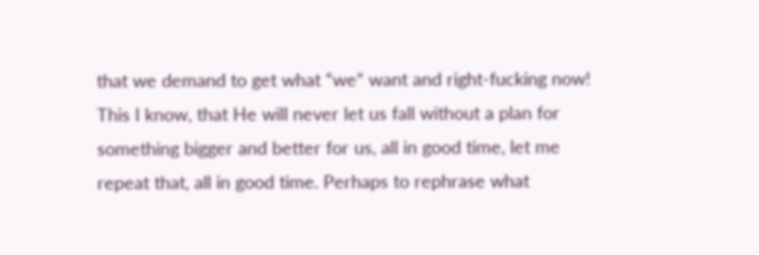that we demand to get what “we” want and right-fucking now! This I know, that He will never let us fall without a plan for something bigger and better for us, all in good time, let me repeat that, all in good time. Perhaps to rephrase what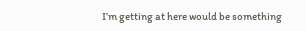I’m getting at here would be something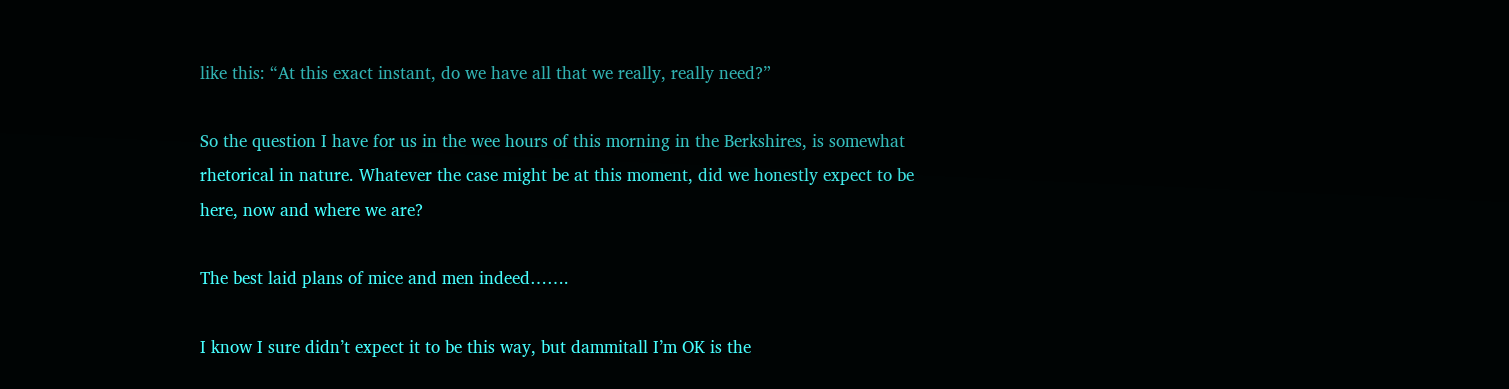like this: “At this exact instant, do we have all that we really, really need?”

So the question I have for us in the wee hours of this morning in the Berkshires, is somewhat rhetorical in nature. Whatever the case might be at this moment, did we honestly expect to be here, now and where we are?

The best laid plans of mice and men indeed…….

I know I sure didn’t expect it to be this way, but dammitall I’m OK is the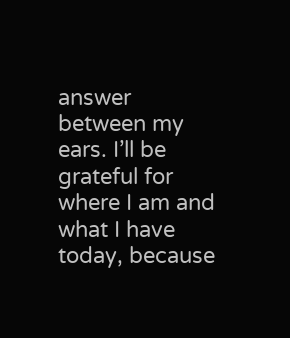answer between my ears. I’ll be grateful for where I am and what I have today, because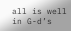all is well in G-d’s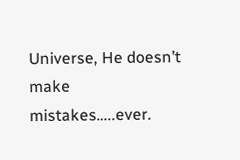Universe, He doesn’t make mistakes…..ever.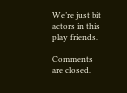We’re just bit actors in this play friends.

Comments are closed.